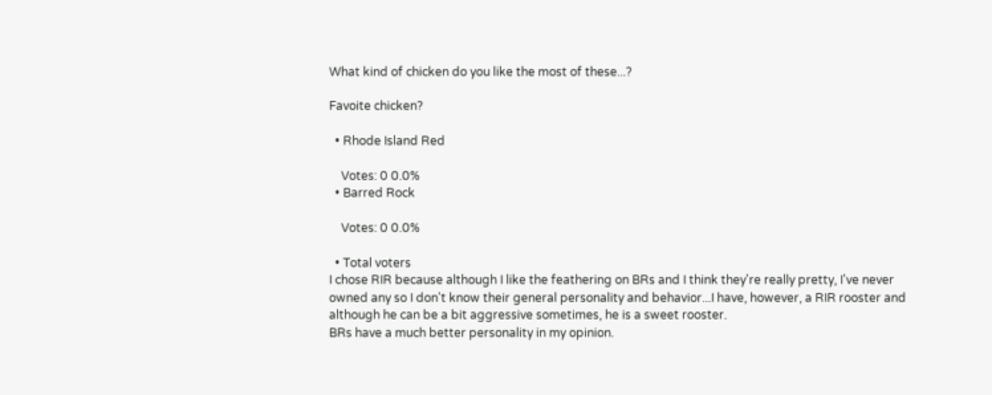What kind of chicken do you like the most of these...?

Favoite chicken?

  • Rhode Island Red

    Votes: 0 0.0%
  • Barred Rock

    Votes: 0 0.0%

  • Total voters
I chose RIR because although I like the feathering on BRs and I think they're really pretty, I've never owned any so I don't know their general personality and behavior...I have, however, a RIR rooster and although he can be a bit aggressive sometimes, he is a sweet rooster.
BRs have a much better personality in my opinion.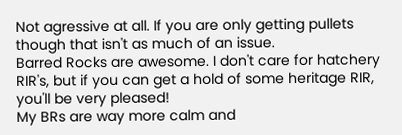Not agressive at all. If you are only getting pullets though that isn't as much of an issue.
Barred Rocks are awesome. I don't care for hatchery RIR's, but if you can get a hold of some heritage RIR, you'll be very pleased!
My BRs are way more calm and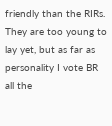friendly than the RIRs. They are too young to lay yet, but as far as personality I vote BR all the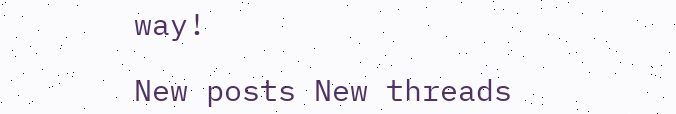way!

New posts New threads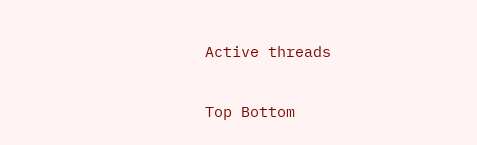Active threads

Top Bottom